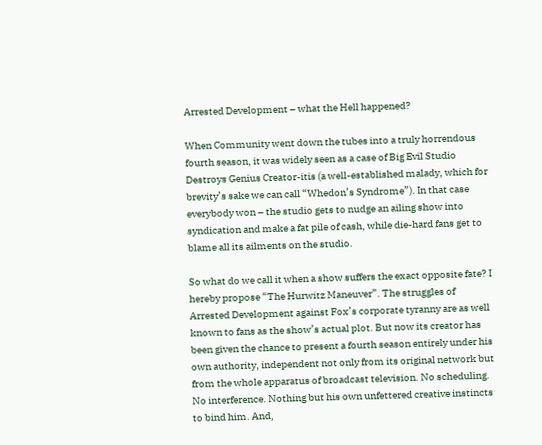Arrested Development – what the Hell happened?

When Community went down the tubes into a truly horrendous fourth season, it was widely seen as a case of Big Evil Studio Destroys Genius Creator-itis (a well-established malady, which for brevity’s sake we can call “Whedon’s Syndrome”). In that case everybody won – the studio gets to nudge an ailing show into syndication and make a fat pile of cash, while die-hard fans get to blame all its ailments on the studio.

So what do we call it when a show suffers the exact opposite fate? I hereby propose “The Hurwitz Maneuver”. The struggles of Arrested Development against Fox’s corporate tyranny are as well known to fans as the show’s actual plot. But now its creator has been given the chance to present a fourth season entirely under his own authority, independent not only from its original network but from the whole apparatus of broadcast television. No scheduling. No interference. Nothing but his own unfettered creative instincts to bind him. And,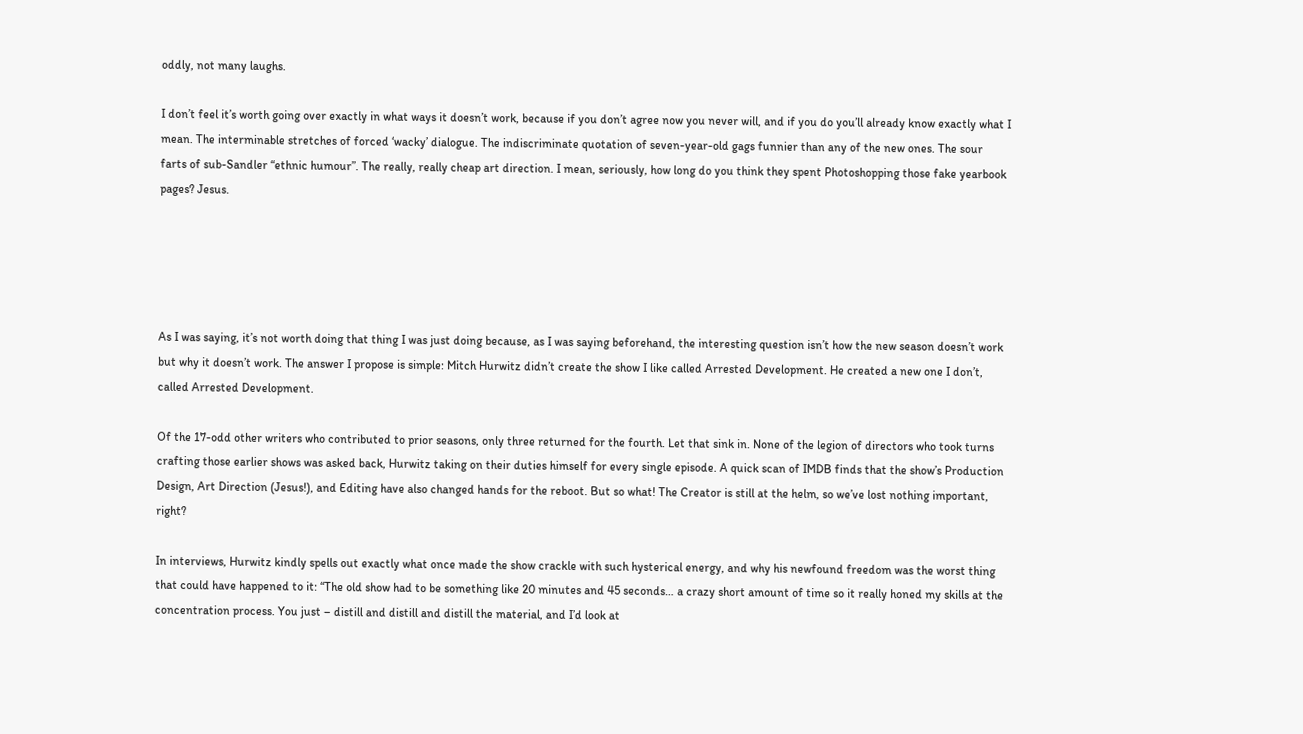oddly, not many laughs.

I don’t feel it’s worth going over exactly in what ways it doesn’t work, because if you don’t agree now you never will, and if you do you’ll already know exactly what I mean. The interminable stretches of forced ‘wacky’ dialogue. The indiscriminate quotation of seven-year-old gags funnier than any of the new ones. The sour farts of sub-Sandler “ethnic humour”. The really, really cheap art direction. I mean, seriously, how long do you think they spent Photoshopping those fake yearbook pages? Jesus.





As I was saying, it’s not worth doing that thing I was just doing because, as I was saying beforehand, the interesting question isn’t how the new season doesn’t work but why it doesn’t work. The answer I propose is simple: Mitch Hurwitz didn’t create the show I like called Arrested Development. He created a new one I don’t, called Arrested Development.

Of the 17-odd other writers who contributed to prior seasons, only three returned for the fourth. Let that sink in. None of the legion of directors who took turns crafting those earlier shows was asked back, Hurwitz taking on their duties himself for every single episode. A quick scan of IMDB finds that the show’s Production Design, Art Direction (Jesus!), and Editing have also changed hands for the reboot. But so what! The Creator is still at the helm, so we’ve lost nothing important, right?

In interviews, Hurwitz kindly spells out exactly what once made the show crackle with such hysterical energy, and why his newfound freedom was the worst thing that could have happened to it: “The old show had to be something like 20 minutes and 45 seconds… a crazy short amount of time so it really honed my skills at the concentration process. You just – distill and distill and distill the material, and I’d look at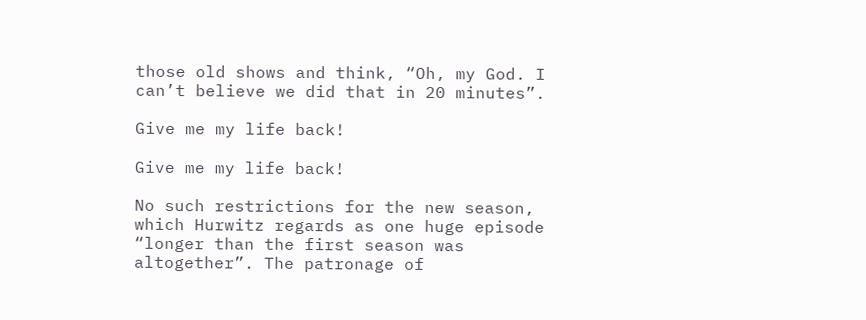those old shows and think, “Oh, my God. I can’t believe we did that in 20 minutes”.

Give me my life back!

Give me my life back!

No such restrictions for the new season, which Hurwitz regards as one huge episode “longer than the first season was altogether”. The patronage of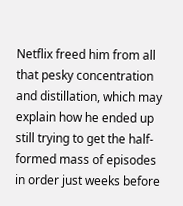Netflix freed him from all that pesky concentration and distillation, which may explain how he ended up still trying to get the half-formed mass of episodes in order just weeks before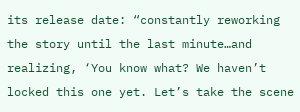its release date: “constantly reworking the story until the last minute…and realizing, ‘You know what? We haven’t locked this one yet. Let’s take the scene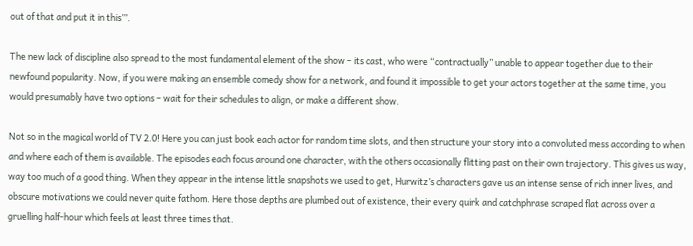out of that and put it in this’”.

The new lack of discipline also spread to the most fundamental element of the show – its cast, who were “contractually” unable to appear together due to their newfound popularity. Now, if you were making an ensemble comedy show for a network, and found it impossible to get your actors together at the same time, you would presumably have two options – wait for their schedules to align, or make a different show.

Not so in the magical world of TV 2.0! Here you can just book each actor for random time slots, and then structure your story into a convoluted mess according to when and where each of them is available. The episodes each focus around one character, with the others occasionally flitting past on their own trajectory. This gives us way, way too much of a good thing. When they appear in the intense little snapshots we used to get, Hurwitz’s characters gave us an intense sense of rich inner lives, and obscure motivations we could never quite fathom. Here those depths are plumbed out of existence, their every quirk and catchphrase scraped flat across over a gruelling half-hour which feels at least three times that.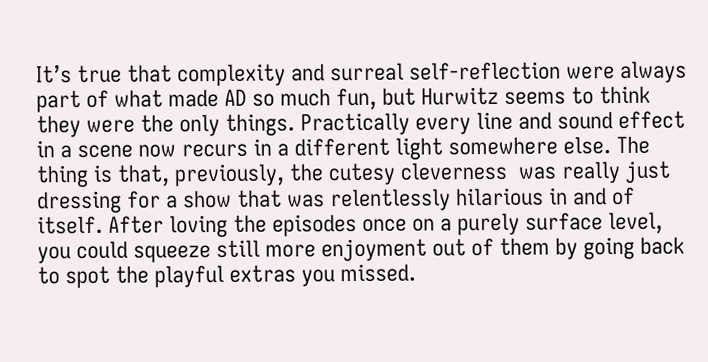It’s true that complexity and surreal self-reflection were always part of what made AD so much fun, but Hurwitz seems to think they were the only things. Practically every line and sound effect in a scene now recurs in a different light somewhere else. The thing is that, previously, the cutesy cleverness  was really just dressing for a show that was relentlessly hilarious in and of itself. After loving the episodes once on a purely surface level, you could squeeze still more enjoyment out of them by going back to spot the playful extras you missed.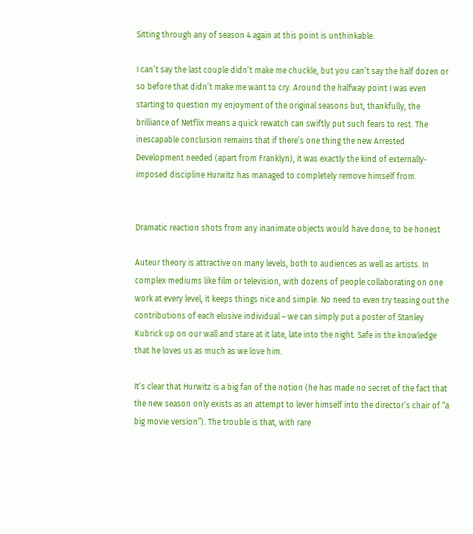Sitting through any of season 4 again at this point is unthinkable.

I can’t say the last couple didn’t make me chuckle, but you can’t say the half dozen or so before that didn’t make me want to cry. Around the halfway point I was even starting to question my enjoyment of the original seasons but, thankfully, the brilliance of Netflix means a quick rewatch can swiftly put such fears to rest. The inescapable conclusion remains that if there’s one thing the new Arrested Development needed (apart from Franklyn), it was exactly the kind of externally-imposed discipline Hurwitz has managed to completely remove himself from.


Dramatic reaction shots from any inanimate objects would have done, to be honest

Auteur theory is attractive on many levels, both to audiences as well as artists. In complex mediums like film or television, with dozens of people collaborating on one work at every level, it keeps things nice and simple. No need to even try teasing out the contributions of each elusive individual – we can simply put a poster of Stanley Kubrick up on our wall and stare at it late, late into the night. Safe in the knowledge that he loves us as much as we love him.

It’s clear that Hurwitz is a big fan of the notion (he has made no secret of the fact that the new season only exists as an attempt to lever himself into the director’s chair of “a big movie version”). The trouble is that, with rare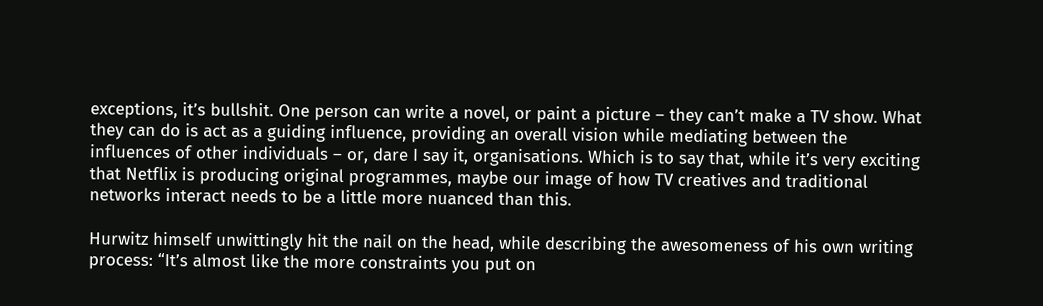exceptions, it’s bullshit. One person can write a novel, or paint a picture – they can’t make a TV show. What they can do is act as a guiding influence, providing an overall vision while mediating between the influences of other individuals – or, dare I say it, organisations. Which is to say that, while it’s very exciting that Netflix is producing original programmes, maybe our image of how TV creatives and traditional networks interact needs to be a little more nuanced than this.

Hurwitz himself unwittingly hit the nail on the head, while describing the awesomeness of his own writing process: “It’s almost like the more constraints you put on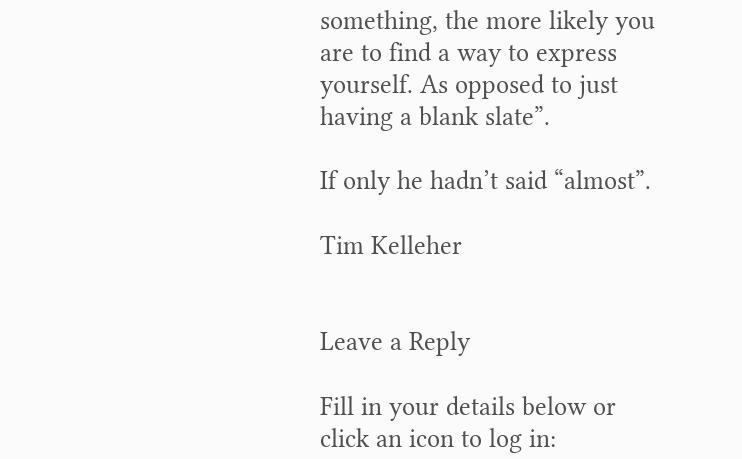something, the more likely you are to find a way to express yourself. As opposed to just having a blank slate”.

If only he hadn’t said “almost”.

Tim Kelleher


Leave a Reply

Fill in your details below or click an icon to log in: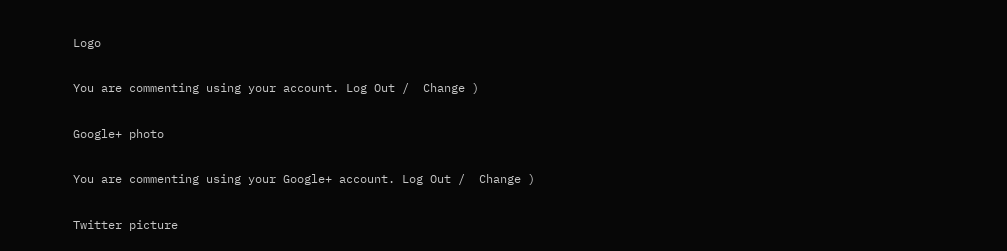Logo

You are commenting using your account. Log Out /  Change )

Google+ photo

You are commenting using your Google+ account. Log Out /  Change )

Twitter picture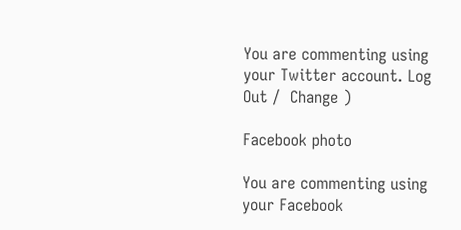You are commenting using your Twitter account. Log Out /  Change )

Facebook photo

You are commenting using your Facebook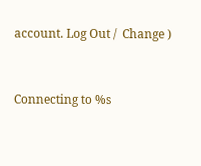account. Log Out /  Change )


Connecting to %s